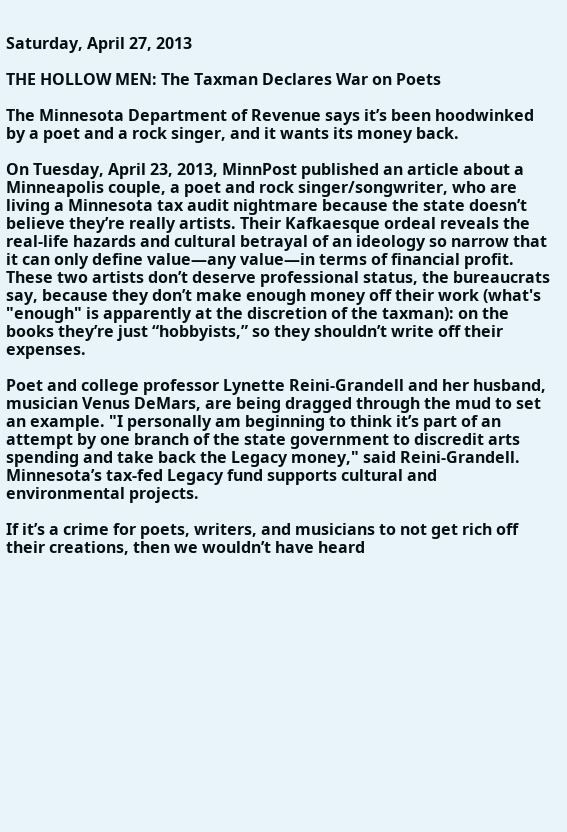Saturday, April 27, 2013

THE HOLLOW MEN: The Taxman Declares War on Poets

The Minnesota Department of Revenue says it’s been hoodwinked by a poet and a rock singer, and it wants its money back.

On Tuesday, April 23, 2013, MinnPost published an article about a Minneapolis couple, a poet and rock singer/songwriter, who are living a Minnesota tax audit nightmare because the state doesn’t believe they’re really artists. Their Kafkaesque ordeal reveals the real-life hazards and cultural betrayal of an ideology so narrow that it can only define value—any value—in terms of financial profit. These two artists don’t deserve professional status, the bureaucrats say, because they don’t make enough money off their work (what's "enough" is apparently at the discretion of the taxman): on the books they’re just “hobbyists,” so they shouldn’t write off their expenses.

Poet and college professor Lynette Reini-Grandell and her husband, musician Venus DeMars, are being dragged through the mud to set an example. "I personally am beginning to think it’s part of an attempt by one branch of the state government to discredit arts spending and take back the Legacy money," said Reini-Grandell. Minnesota’s tax-fed Legacy fund supports cultural and environmental projects.

If it’s a crime for poets, writers, and musicians to not get rich off their creations, then we wouldn’t have heard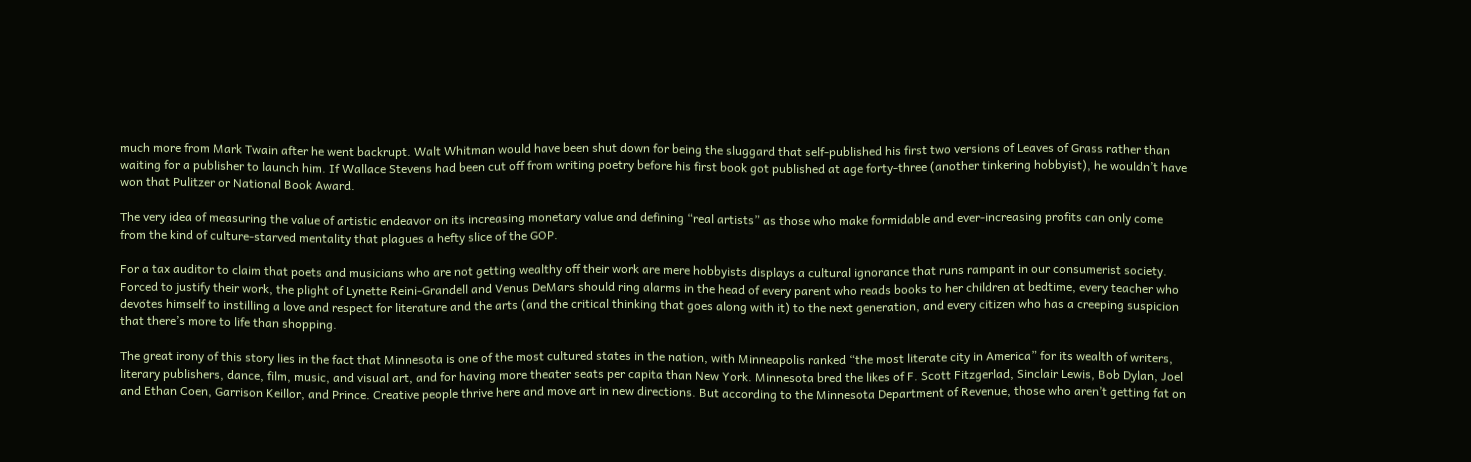much more from Mark Twain after he went backrupt. Walt Whitman would have been shut down for being the sluggard that self-published his first two versions of Leaves of Grass rather than waiting for a publisher to launch him. If Wallace Stevens had been cut off from writing poetry before his first book got published at age forty-three (another tinkering hobbyist), he wouldn’t have won that Pulitzer or National Book Award.

The very idea of measuring the value of artistic endeavor on its increasing monetary value and defining “real artists” as those who make formidable and ever-increasing profits can only come from the kind of culture-starved mentality that plagues a hefty slice of the GOP.

For a tax auditor to claim that poets and musicians who are not getting wealthy off their work are mere hobbyists displays a cultural ignorance that runs rampant in our consumerist society. Forced to justify their work, the plight of Lynette Reini-Grandell and Venus DeMars should ring alarms in the head of every parent who reads books to her children at bedtime, every teacher who devotes himself to instilling a love and respect for literature and the arts (and the critical thinking that goes along with it) to the next generation, and every citizen who has a creeping suspicion that there’s more to life than shopping.

The great irony of this story lies in the fact that Minnesota is one of the most cultured states in the nation, with Minneapolis ranked “the most literate city in America” for its wealth of writers, literary publishers, dance, film, music, and visual art, and for having more theater seats per capita than New York. Minnesota bred the likes of F. Scott Fitzgerlad, Sinclair Lewis, Bob Dylan, Joel and Ethan Coen, Garrison Keillor, and Prince. Creative people thrive here and move art in new directions. But according to the Minnesota Department of Revenue, those who aren’t getting fat on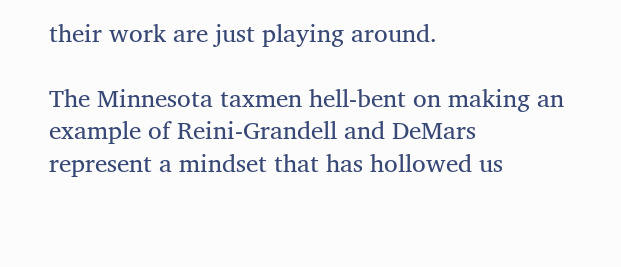their work are just playing around.

The Minnesota taxmen hell-bent on making an example of Reini-Grandell and DeMars represent a mindset that has hollowed us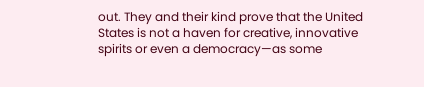out. They and their kind prove that the United States is not a haven for creative, innovative spirits or even a democracy—as some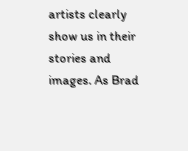artists clearly show us in their stories and images. As Brad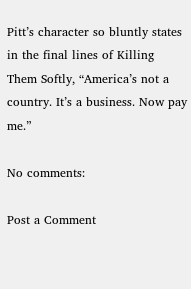Pitt’s character so bluntly states in the final lines of Killing Them Softly, “America’s not a country. It’s a business. Now pay me.”

No comments:

Post a Comment